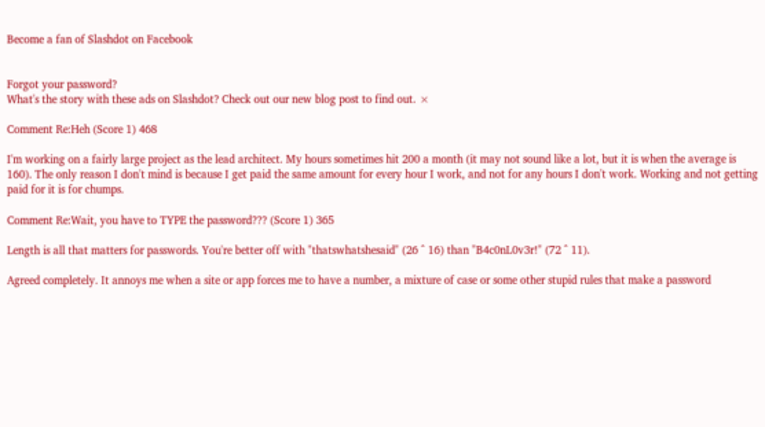Become a fan of Slashdot on Facebook


Forgot your password?
What's the story with these ads on Slashdot? Check out our new blog post to find out. ×

Comment Re:Heh (Score 1) 468

I'm working on a fairly large project as the lead architect. My hours sometimes hit 200 a month (it may not sound like a lot, but it is when the average is 160). The only reason I don't mind is because I get paid the same amount for every hour I work, and not for any hours I don't work. Working and not getting paid for it is for chumps.

Comment Re:Wait, you have to TYPE the password??? (Score 1) 365

Length is all that matters for passwords. You're better off with "thatswhatshesaid" (26 ^ 16) than "B4c0nL0v3r!" (72 ^ 11).

Agreed completely. It annoys me when a site or app forces me to have a number, a mixture of case or some other stupid rules that make a password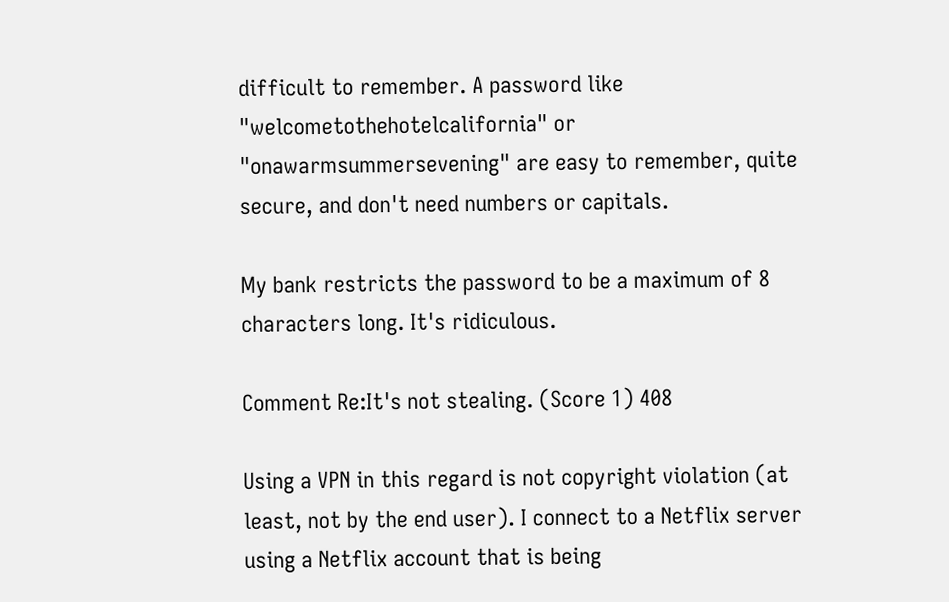difficult to remember. A password like "welcometothehotelcalifornia" or "onawarmsummersevening" are easy to remember, quite secure, and don't need numbers or capitals.

My bank restricts the password to be a maximum of 8 characters long. It's ridiculous.

Comment Re:It's not stealing. (Score 1) 408

Using a VPN in this regard is not copyright violation (at least, not by the end user). I connect to a Netflix server using a Netflix account that is being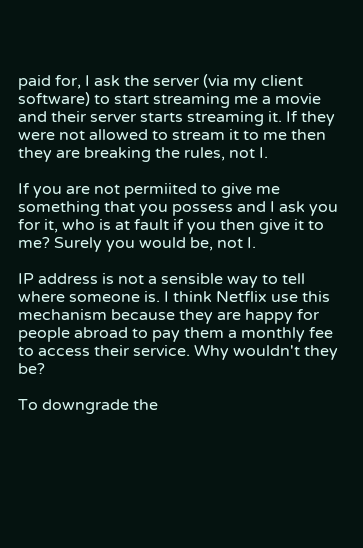paid for, I ask the server (via my client software) to start streaming me a movie and their server starts streaming it. If they were not allowed to stream it to me then they are breaking the rules, not I.

If you are not permiited to give me something that you possess and I ask you for it, who is at fault if you then give it to me? Surely you would be, not I.

IP address is not a sensible way to tell where someone is. I think Netflix use this mechanism because they are happy for people abroad to pay them a monthly fee to access their service. Why wouldn't they be?

To downgrade the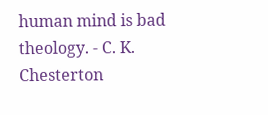human mind is bad theology. - C. K. Chesterton